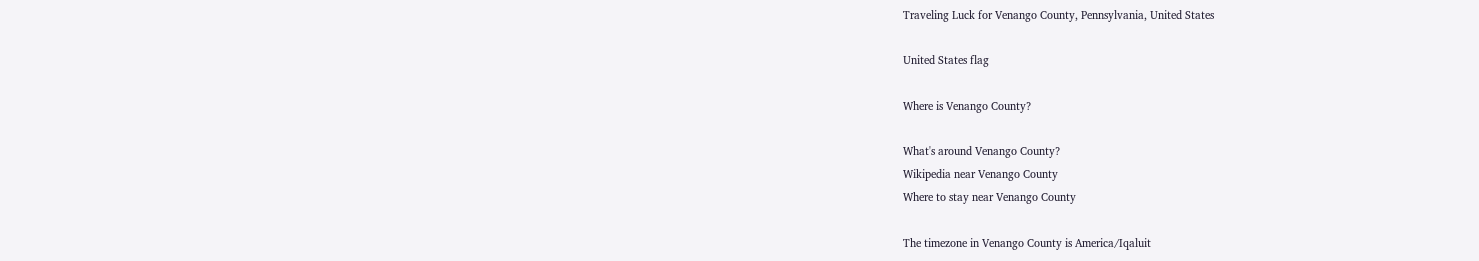Traveling Luck for Venango County, Pennsylvania, United States

United States flag

Where is Venango County?

What's around Venango County?
Wikipedia near Venango County
Where to stay near Venango County

The timezone in Venango County is America/Iqaluit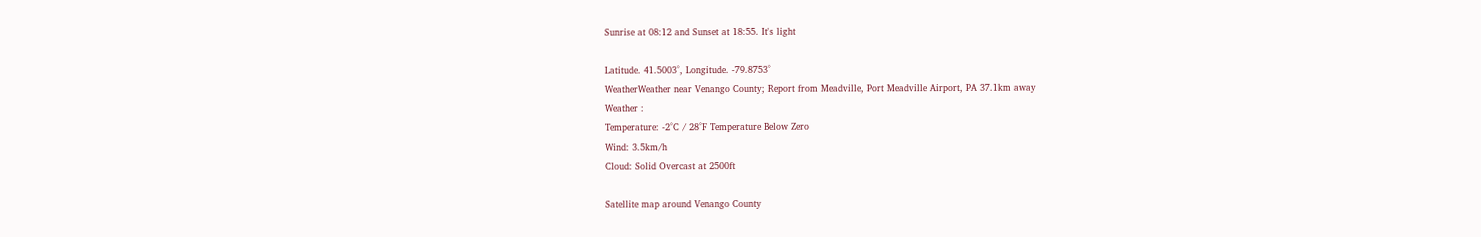Sunrise at 08:12 and Sunset at 18:55. It's light

Latitude. 41.5003°, Longitude. -79.8753°
WeatherWeather near Venango County; Report from Meadville, Port Meadville Airport, PA 37.1km away
Weather :
Temperature: -2°C / 28°F Temperature Below Zero
Wind: 3.5km/h
Cloud: Solid Overcast at 2500ft

Satellite map around Venango County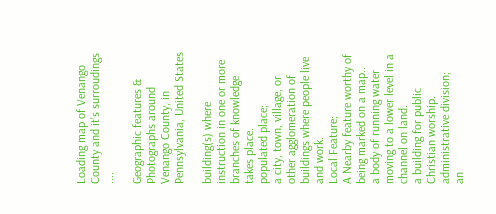Loading map of Venango County and it's surroudings ....

Geographic features & Photographs around Venango County, in Pennsylvania, United States

building(s) where instruction in one or more branches of knowledge takes place.
populated place;
a city, town, village, or other agglomeration of buildings where people live and work.
Local Feature;
A Nearby feature worthy of being marked on a map..
a body of running water moving to a lower level in a channel on land.
a building for public Christian worship.
administrative division;
an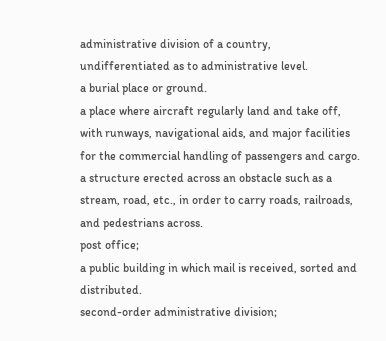administrative division of a country, undifferentiated as to administrative level.
a burial place or ground.
a place where aircraft regularly land and take off, with runways, navigational aids, and major facilities for the commercial handling of passengers and cargo.
a structure erected across an obstacle such as a stream, road, etc., in order to carry roads, railroads, and pedestrians across.
post office;
a public building in which mail is received, sorted and distributed.
second-order administrative division;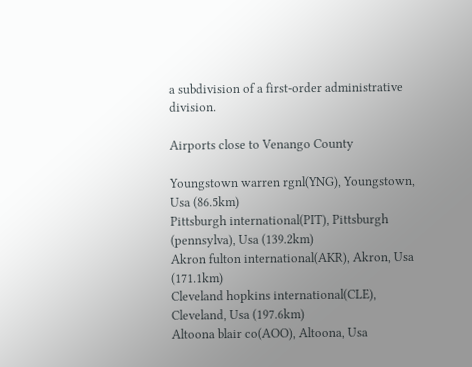a subdivision of a first-order administrative division.

Airports close to Venango County

Youngstown warren rgnl(YNG), Youngstown, Usa (86.5km)
Pittsburgh international(PIT), Pittsburgh (pennsylva), Usa (139.2km)
Akron fulton international(AKR), Akron, Usa (171.1km)
Cleveland hopkins international(CLE), Cleveland, Usa (197.6km)
Altoona blair co(AOO), Altoona, Usa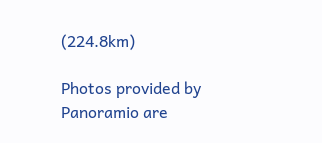(224.8km)

Photos provided by Panoramio are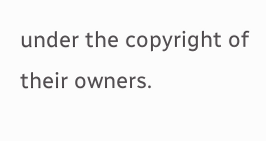under the copyright of their owners.